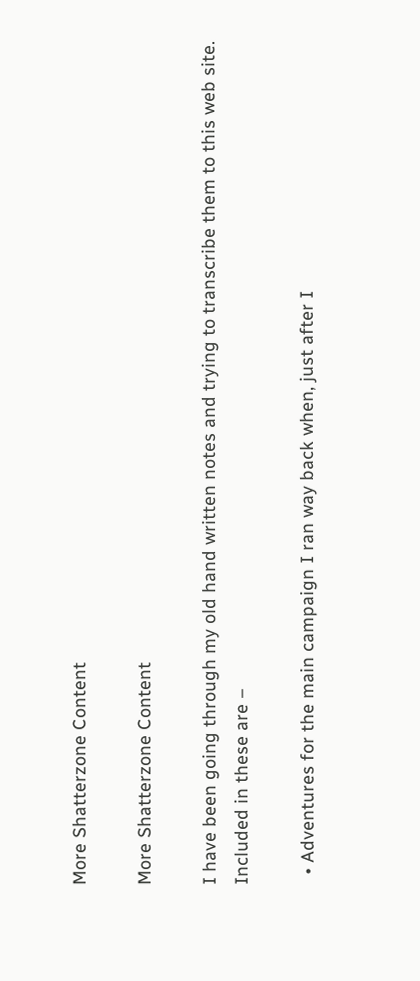More Shatterzone Content

More Shatterzone Content

I have been going through my old hand written notes and trying to transcribe them to this web site.  Included in these are –

  • Adventures for the main campaign I ran way back when, just after I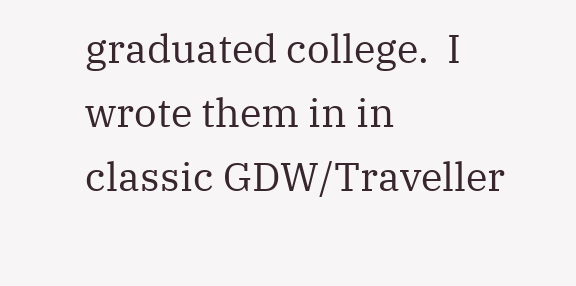graduated college.  I wrote them in in classic GDW/Traveller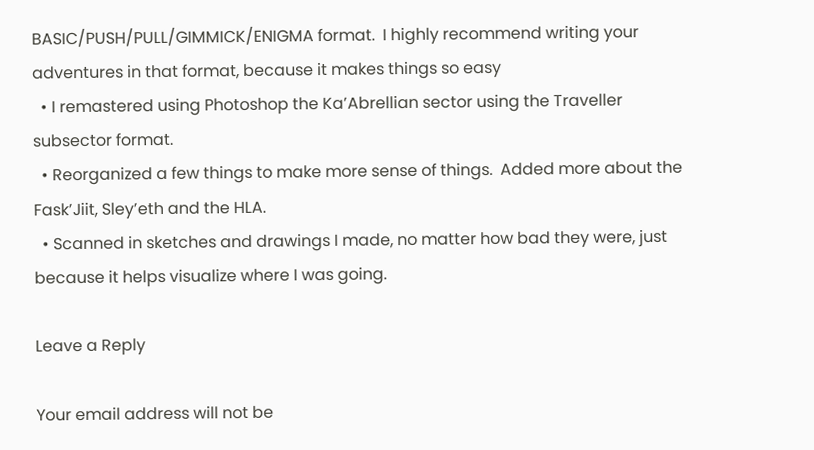BASIC/PUSH/PULL/GIMMICK/ENIGMA format.  I highly recommend writing your adventures in that format, because it makes things so easy
  • I remastered using Photoshop the Ka’Abrellian sector using the Traveller subsector format.
  • Reorganized a few things to make more sense of things.  Added more about the Fask’Jiit, Sley’eth and the HLA.
  • Scanned in sketches and drawings I made, no matter how bad they were, just because it helps visualize where I was going.

Leave a Reply

Your email address will not be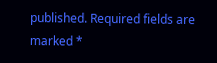published. Required fields are marked *